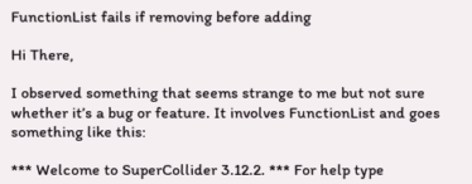FunctionList fails if removing before adding

Hi There,

I observed something that seems strange to me but not sure whether it’s a bug or feature. It involves FunctionList and goes something like this:

*** Welcome to SuperCollider 3.12.2. *** For help type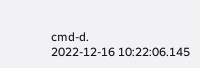cmd-d.
2022-12-16 10:22:06.145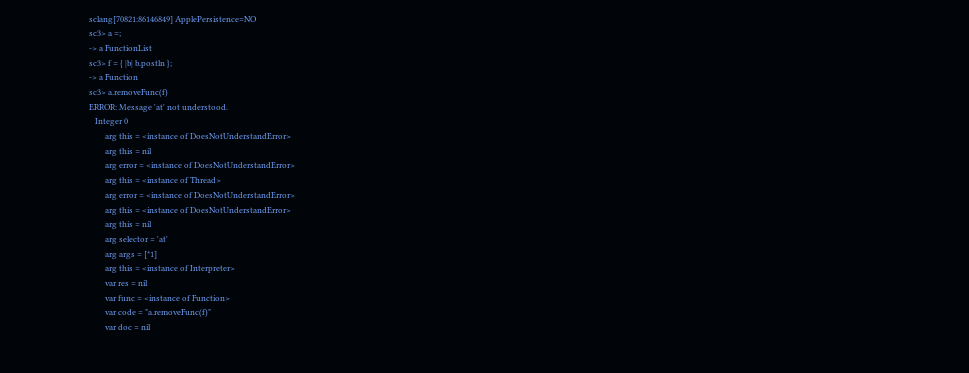sclang[70821:86146849] ApplePersistence=NO
sc3> a =;
-> a FunctionList
sc3> f = { |b| b.postln };
-> a Function
sc3> a.removeFunc(f)
ERROR: Message 'at' not understood.
   Integer 0
        arg this = <instance of DoesNotUnderstandError>
        arg this = nil
        arg error = <instance of DoesNotUnderstandError>
        arg this = <instance of Thread>
        arg error = <instance of DoesNotUnderstandError>
        arg this = <instance of DoesNotUnderstandError>
        arg this = nil
        arg selector = 'at'
        arg args = [*1]
        arg this = <instance of Interpreter>
        var res = nil
        var func = <instance of Function>
        var code = "a.removeFunc(f)"
        var doc = nil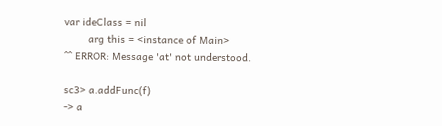var ideClass = nil
        arg this = <instance of Main>
^^ ERROR: Message 'at' not understood.

sc3> a.addFunc(f)
-> a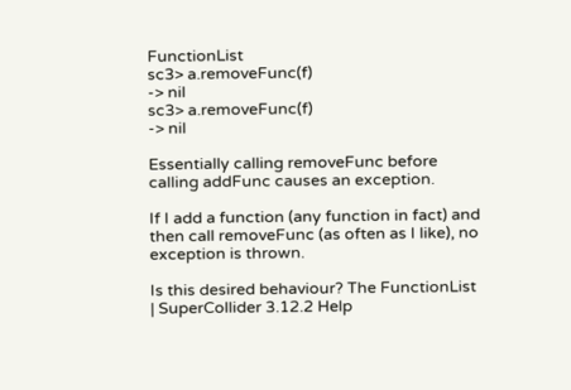FunctionList
sc3> a.removeFunc(f)
-> nil
sc3> a.removeFunc(f)
-> nil

Essentially calling removeFunc before calling addFunc causes an exception.

If I add a function (any function in fact) and then call removeFunc (as often as I like), no exception is thrown.

Is this desired behaviour? The FunctionList | SuperCollider 3.12.2 Help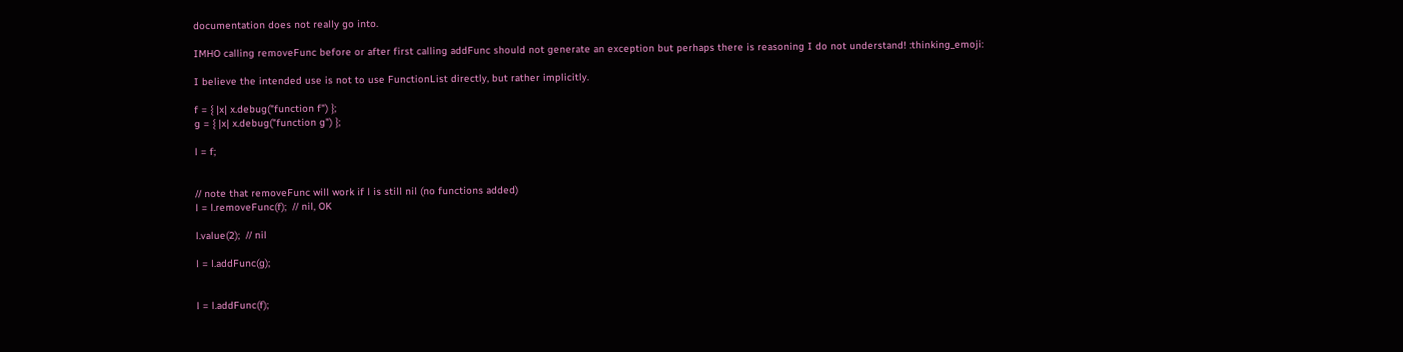documentation does not really go into.

IMHO calling removeFunc before or after first calling addFunc should not generate an exception but perhaps there is reasoning I do not understand! :thinking_emoji:

I believe the intended use is not to use FunctionList directly, but rather implicitly.

f = { |x| x.debug("function f") };
g = { |x| x.debug("function g") };

l = f;


// note that removeFunc will work if l is still nil (no functions added)
l = l.removeFunc(f);  // nil, OK

l.value(2);  // nil

l = l.addFunc(g);


l = l.addFunc(f);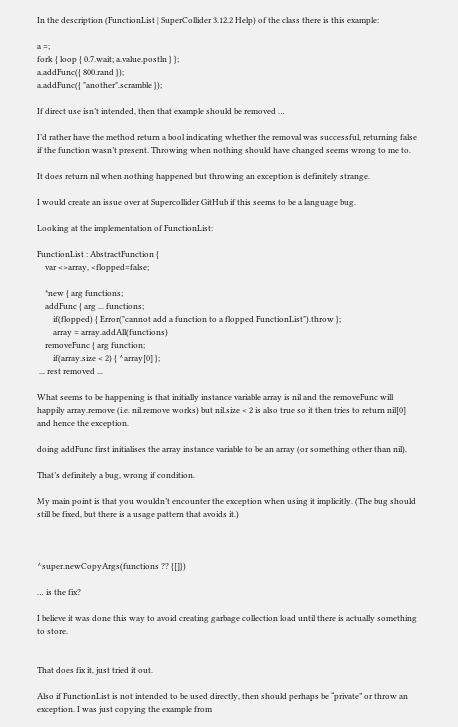In the description (FunctionList | SuperCollider 3.12.2 Help) of the class there is this example:

a =;
fork { loop { 0.7.wait; a.value.postln } };
a.addFunc({ 800.rand });
a.addFunc({ "another".scramble });

If direct use isn’t intended, then that example should be removed …

I’d rather have the method return a bool indicating whether the removal was successful, returning false if the function wasn’t present. Throwing when nothing should have changed seems wrong to me to.

It does return nil when nothing happened but throwing an exception is definitely strange.

I would create an issue over at Supercollider GitHub if this seems to be a language bug.

Looking at the implementation of FunctionList:

FunctionList : AbstractFunction {
    var <>array, <flopped=false;

    *new { arg functions;
    addFunc { arg ... functions;
        if(flopped) { Error("cannot add a function to a flopped FunctionList").throw };
        array = array.addAll(functions)
    removeFunc { arg function;
        if(array.size < 2) { ^array[0] };
 ... rest removed ...

What seems to be happening is that initially instance variable array is nil and the removeFunc will happily array.remove (i.e. nil.remove works) but nil.size < 2 is also true so it then tries to return nil[0] and hence the exception.

doing addFunc first initialises the array instance variable to be an array (or something other than nil).

That’s definitely a bug, wrong if condition.

My main point is that you wouldn’t encounter the exception when using it implicitly. (The bug should still be fixed, but there is a usage pattern that avoids it.)



^super.newCopyArgs(functions ?? {[]})

… is the fix?

I believe it was done this way to avoid creating garbage collection load until there is actually something to store.


That does fix it, just tried it out.

Also if FunctionList is not intended to be used directly, then should perhaps be “private” or throw an exception. I was just copying the example from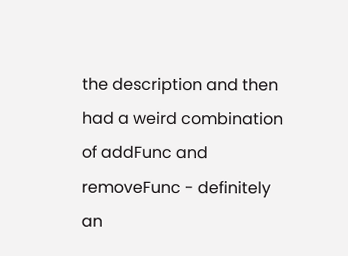the description and then had a weird combination of addFunc and removeFunc - definitely an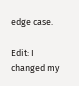edge case.

Edit: I changed my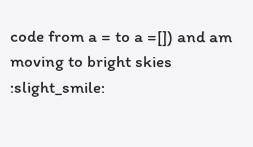code from a = to a =[]) and am moving to bright skies :slight_smile: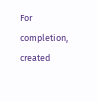For completion, created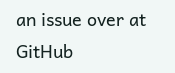an issue over at GitHub